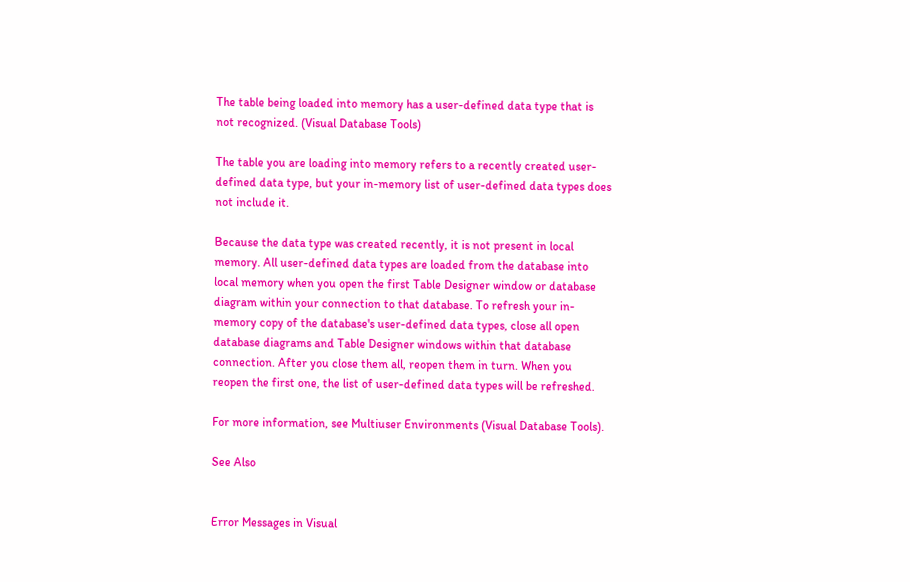The table being loaded into memory has a user-defined data type that is not recognized. (Visual Database Tools)

The table you are loading into memory refers to a recently created user-defined data type, but your in-memory list of user-defined data types does not include it.

Because the data type was created recently, it is not present in local memory. All user-defined data types are loaded from the database into local memory when you open the first Table Designer window or database diagram within your connection to that database. To refresh your in-memory copy of the database's user-defined data types, close all open database diagrams and Table Designer windows within that database connection. After you close them all, reopen them in turn. When you reopen the first one, the list of user-defined data types will be refreshed.

For more information, see Multiuser Environments (Visual Database Tools).

See Also


Error Messages in Visual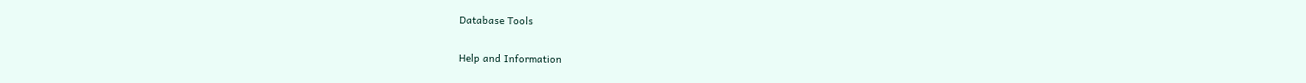Database Tools

Help and Information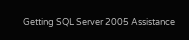Getting SQL Server 2005 Assistance